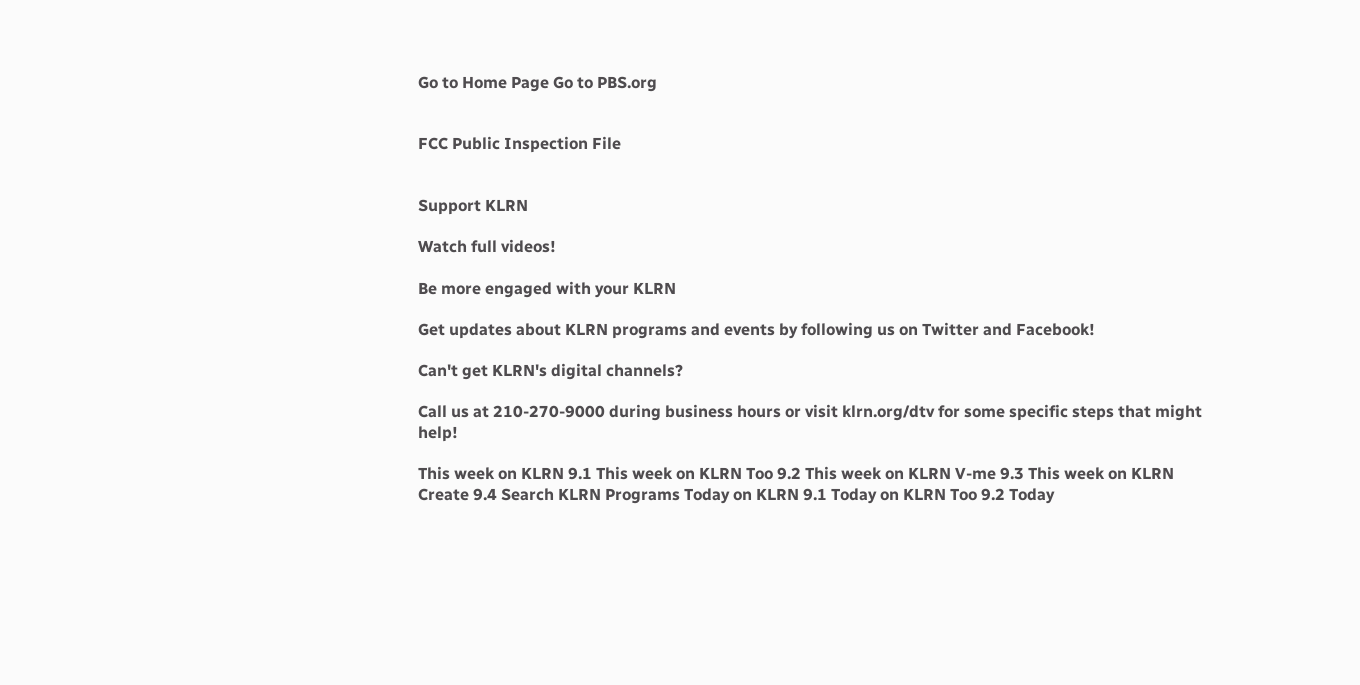Go to Home Page Go to PBS.org


FCC Public Inspection File


Support KLRN

Watch full videos!

Be more engaged with your KLRN

Get updates about KLRN programs and events by following us on Twitter and Facebook!

Can't get KLRN's digital channels?

Call us at 210-270-9000 during business hours or visit klrn.org/dtv for some specific steps that might help!

This week on KLRN 9.1 This week on KLRN Too 9.2 This week on KLRN V-me 9.3 This week on KLRN Create 9.4 Search KLRN Programs Today on KLRN 9.1 Today on KLRN Too 9.2 Today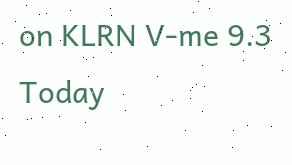on KLRN V-me 9.3 Today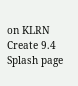on KLRN Create 9.4
Splash page